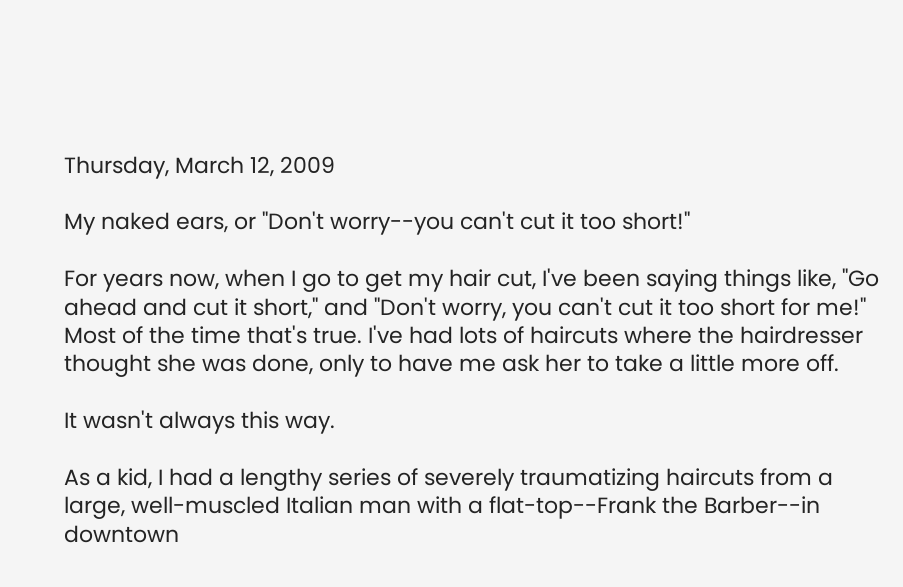Thursday, March 12, 2009

My naked ears, or "Don't worry--you can't cut it too short!"

For years now, when I go to get my hair cut, I've been saying things like, "Go ahead and cut it short," and "Don't worry, you can't cut it too short for me!" Most of the time that's true. I've had lots of haircuts where the hairdresser thought she was done, only to have me ask her to take a little more off.

It wasn't always this way.

As a kid, I had a lengthy series of severely traumatizing haircuts from a large, well-muscled Italian man with a flat-top--Frank the Barber--in downtown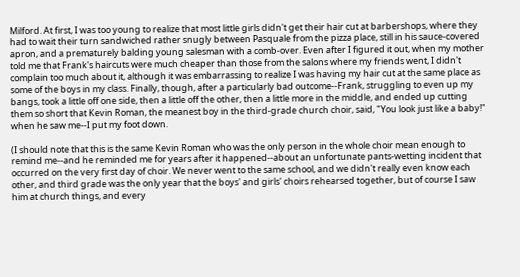Milford. At first, I was too young to realize that most little girls didn't get their hair cut at barbershops, where they had to wait their turn sandwiched rather snugly between Pasquale from the pizza place, still in his sauce-covered apron, and a prematurely balding young salesman with a comb-over. Even after I figured it out, when my mother told me that Frank's haircuts were much cheaper than those from the salons where my friends went, I didn't complain too much about it, although it was embarrassing to realize I was having my hair cut at the same place as some of the boys in my class. Finally, though, after a particularly bad outcome--Frank, struggling to even up my bangs, took a little off one side, then a little off the other, then a little more in the middle, and ended up cutting them so short that Kevin Roman, the meanest boy in the third-grade church choir, said, "You look just like a baby!" when he saw me--I put my foot down.

(I should note that this is the same Kevin Roman who was the only person in the whole choir mean enough to remind me--and he reminded me for years after it happened--about an unfortunate pants-wetting incident that occurred on the very first day of choir. We never went to the same school, and we didn't really even know each other, and third grade was the only year that the boys' and girls' choirs rehearsed together, but of course I saw him at church things, and every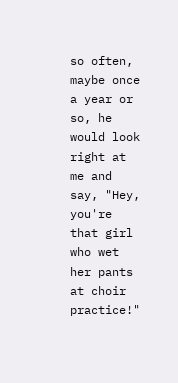so often, maybe once a year or so, he would look right at me and say, "Hey, you're that girl who wet her pants at choir practice!"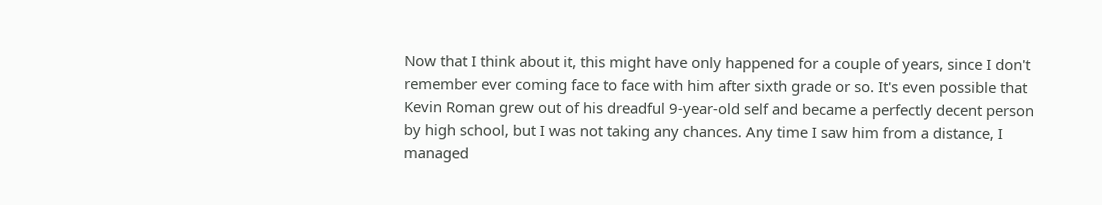Now that I think about it, this might have only happened for a couple of years, since I don't remember ever coming face to face with him after sixth grade or so. It's even possible that Kevin Roman grew out of his dreadful 9-year-old self and became a perfectly decent person by high school, but I was not taking any chances. Any time I saw him from a distance, I managed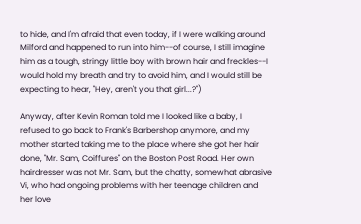to hide, and I'm afraid that even today, if I were walking around Milford and happened to run into him--of course, I still imagine him as a tough, stringy little boy with brown hair and freckles--I would hold my breath and try to avoid him, and I would still be expecting to hear, "Hey, aren't you that girl...?")

Anyway, after Kevin Roman told me I looked like a baby, I refused to go back to Frank's Barbershop anymore, and my mother started taking me to the place where she got her hair done, "Mr. Sam, Coiffures" on the Boston Post Road. Her own hairdresser was not Mr. Sam, but the chatty, somewhat abrasive Vi, who had ongoing problems with her teenage children and her love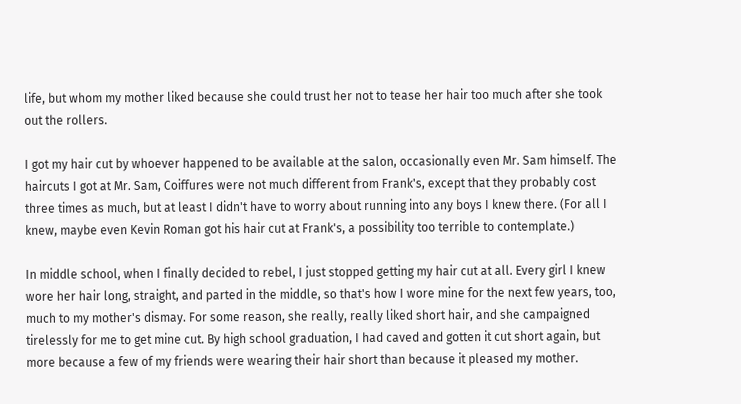life, but whom my mother liked because she could trust her not to tease her hair too much after she took out the rollers.

I got my hair cut by whoever happened to be available at the salon, occasionally even Mr. Sam himself. The haircuts I got at Mr. Sam, Coiffures were not much different from Frank's, except that they probably cost three times as much, but at least I didn't have to worry about running into any boys I knew there. (For all I knew, maybe even Kevin Roman got his hair cut at Frank's, a possibility too terrible to contemplate.)

In middle school, when I finally decided to rebel, I just stopped getting my hair cut at all. Every girl I knew wore her hair long, straight, and parted in the middle, so that's how I wore mine for the next few years, too, much to my mother's dismay. For some reason, she really, really liked short hair, and she campaigned tirelessly for me to get mine cut. By high school graduation, I had caved and gotten it cut short again, but more because a few of my friends were wearing their hair short than because it pleased my mother.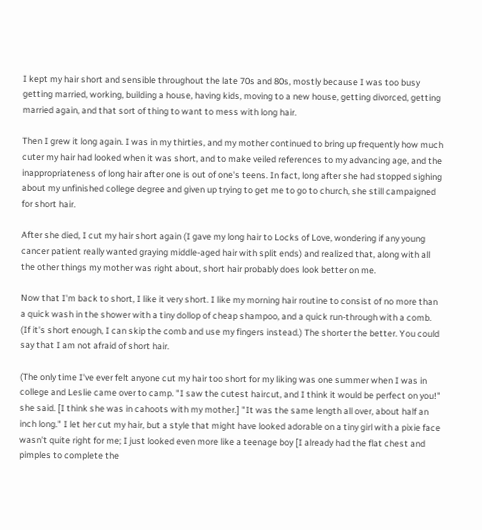I kept my hair short and sensible throughout the late 70s and 80s, mostly because I was too busy getting married, working, building a house, having kids, moving to a new house, getting divorced, getting married again, and that sort of thing to want to mess with long hair.

Then I grew it long again. I was in my thirties, and my mother continued to bring up frequently how much cuter my hair had looked when it was short, and to make veiled references to my advancing age, and the inappropriateness of long hair after one is out of one's teens. In fact, long after she had stopped sighing about my unfinished college degree and given up trying to get me to go to church, she still campaigned for short hair.

After she died, I cut my hair short again (I gave my long hair to Locks of Love, wondering if any young cancer patient really wanted graying middle-aged hair with split ends) and realized that, along with all the other things my mother was right about, short hair probably does look better on me.

Now that I'm back to short, I like it very short. I like my morning hair routine to consist of no more than a quick wash in the shower with a tiny dollop of cheap shampoo, and a quick run-through with a comb. (If it's short enough, I can skip the comb and use my fingers instead.) The shorter the better. You could say that I am not afraid of short hair.

(The only time I've ever felt anyone cut my hair too short for my liking was one summer when I was in college and Leslie came over to camp. "I saw the cutest haircut, and I think it would be perfect on you!" she said. [I think she was in cahoots with my mother.] "It was the same length all over, about half an inch long." I let her cut my hair, but a style that might have looked adorable on a tiny girl with a pixie face wasn't quite right for me; I just looked even more like a teenage boy [I already had the flat chest and pimples to complete the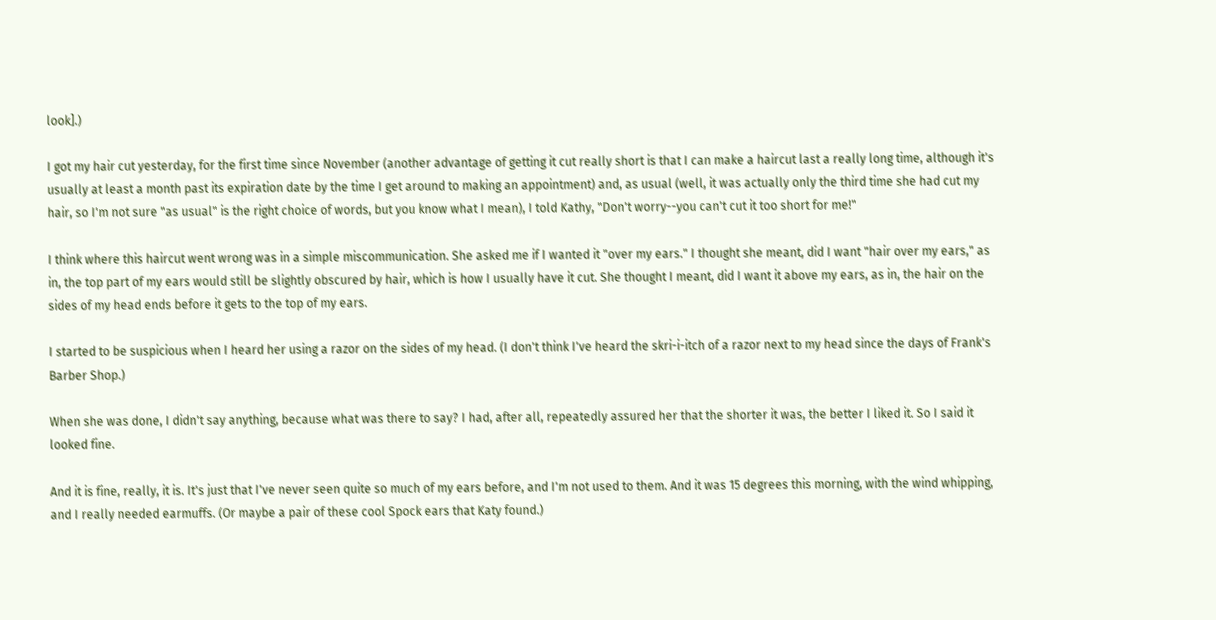look].)

I got my hair cut yesterday, for the first time since November (another advantage of getting it cut really short is that I can make a haircut last a really long time, although it's usually at least a month past its expiration date by the time I get around to making an appointment) and, as usual (well, it was actually only the third time she had cut my hair, so I'm not sure "as usual" is the right choice of words, but you know what I mean), I told Kathy, "Don't worry--you can't cut it too short for me!"

I think where this haircut went wrong was in a simple miscommunication. She asked me if I wanted it "over my ears." I thought she meant, did I want "hair over my ears," as in, the top part of my ears would still be slightly obscured by hair, which is how I usually have it cut. She thought I meant, did I want it above my ears, as in, the hair on the sides of my head ends before it gets to the top of my ears.

I started to be suspicious when I heard her using a razor on the sides of my head. (I don't think I've heard the skri-i-itch of a razor next to my head since the days of Frank's Barber Shop.)

When she was done, I didn't say anything, because what was there to say? I had, after all, repeatedly assured her that the shorter it was, the better I liked it. So I said it looked fine.

And it is fine, really, it is. It's just that I've never seen quite so much of my ears before, and I'm not used to them. And it was 15 degrees this morning, with the wind whipping, and I really needed earmuffs. (Or maybe a pair of these cool Spock ears that Katy found.)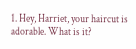1. Hey, Harriet, your haircut is adorable. What is it?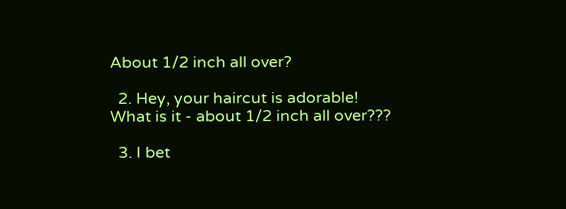About 1/2 inch all over?

  2. Hey, your haircut is adorable! What is it - about 1/2 inch all over???

  3. I bet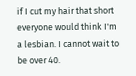if I cut my hair that short everyone would think I'm a lesbian. I cannot wait to be over 40.